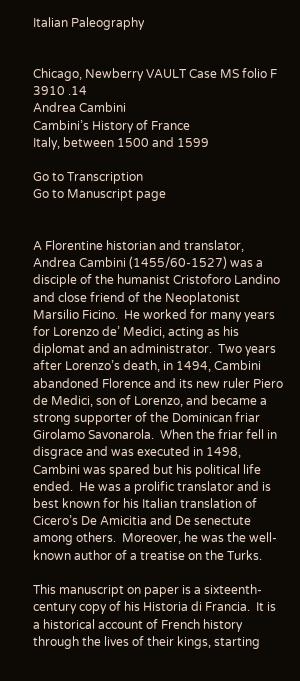Italian Paleography


Chicago, Newberry VAULT Case MS folio F 3910 .14
Andrea Cambini
Cambini’s History of France
Italy, between 1500 and 1599

Go to Transcription
Go to Manuscript page


A Florentine historian and translator, Andrea Cambini (1455/60-1527) was a disciple of the humanist Cristoforo Landino and close friend of the Neoplatonist Marsilio Ficino.  He worked for many years for Lorenzo de’ Medici, acting as his diplomat and an administrator.  Two years after Lorenzo’s death, in 1494, Cambini abandoned Florence and its new ruler Piero de Medici, son of Lorenzo, and became a strong supporter of the Dominican friar Girolamo Savonarola.  When the friar fell in disgrace and was executed in 1498, Cambini was spared but his political life ended.  He was a prolific translator and is best known for his Italian translation of Cicero’s De Amicitia and De senectute among others.  Moreover, he was the well-known author of a treatise on the Turks.

This manuscript on paper is a sixteenth-century copy of his Historia di Francia.  It is a historical account of French history through the lives of their kings, starting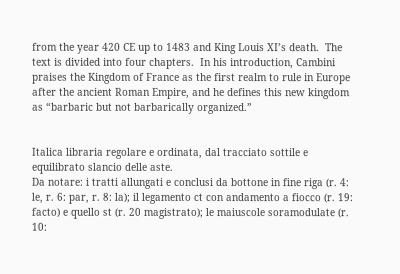from the year 420 CE up to 1483 and King Louis XI’s death.  The text is divided into four chapters.  In his introduction, Cambini praises the Kingdom of France as the first realm to rule in Europe after the ancient Roman Empire, and he defines this new kingdom as “barbaric but not barbarically organized.”


Italica libraria regolare e ordinata, dal tracciato sottile e equilibrato slancio delle aste.
Da notare: i tratti allungati e conclusi da bottone in fine riga (r. 4: le, r. 6: par, r. 8: la); il legamento ct con andamento a fiocco (r. 19: facto) e quello st (r. 20 magistrato); le maiuscole soramodulate (r. 10: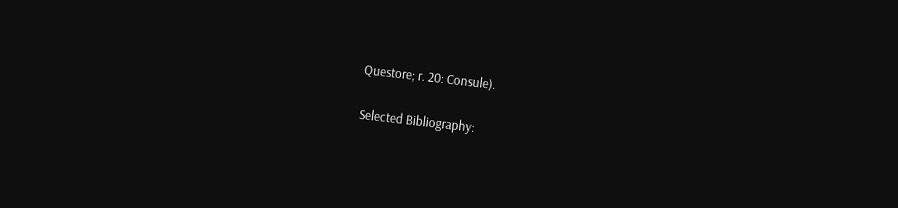Questore; r. 20: Consule).

Selected Bibliography: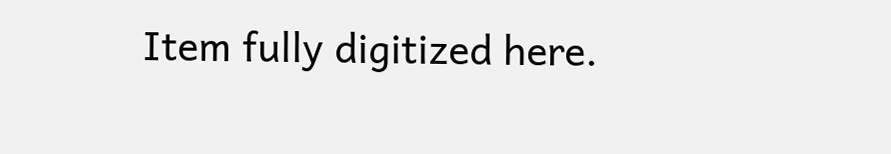Item fully digitized here.